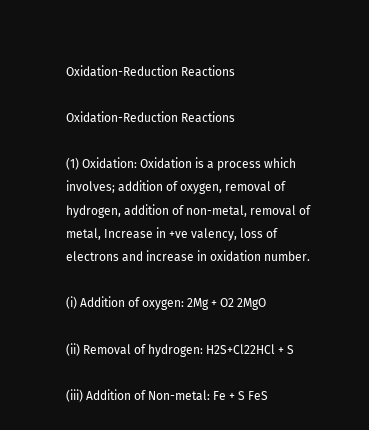Oxidation-Reduction Reactions

Oxidation-Reduction Reactions

(1) Oxidation: Oxidation is a process which involves; addition of oxygen, removal of hydrogen, addition of non-metal, removal of metal, Increase in +ve valency, loss of electrons and increase in oxidation number.

(i) Addition of oxygen: 2Mg + O2 2MgO

(ii) Removal of hydrogen: H2S+Cl22HCl + S

(iii) Addition of Non-metal: Fe + S FeS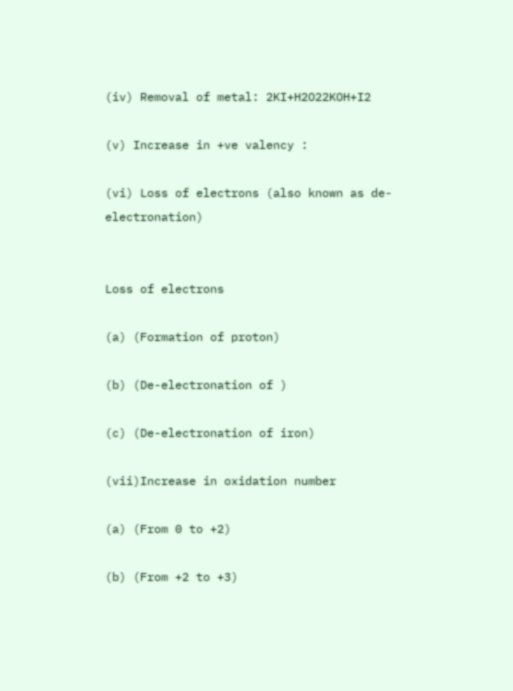(iv) Removal of metal: 2KI+H2O22KOH+I2

(v) Increase in +ve valency :

(vi) Loss of electrons (also known as de-electronation)


Loss of electrons

(a) (Formation of proton)

(b) (De-electronation of )

(c) (De-electronation of iron)

(vii)Increase in oxidation number

(a) (From 0 to +2)

(b) (From +2 to +3)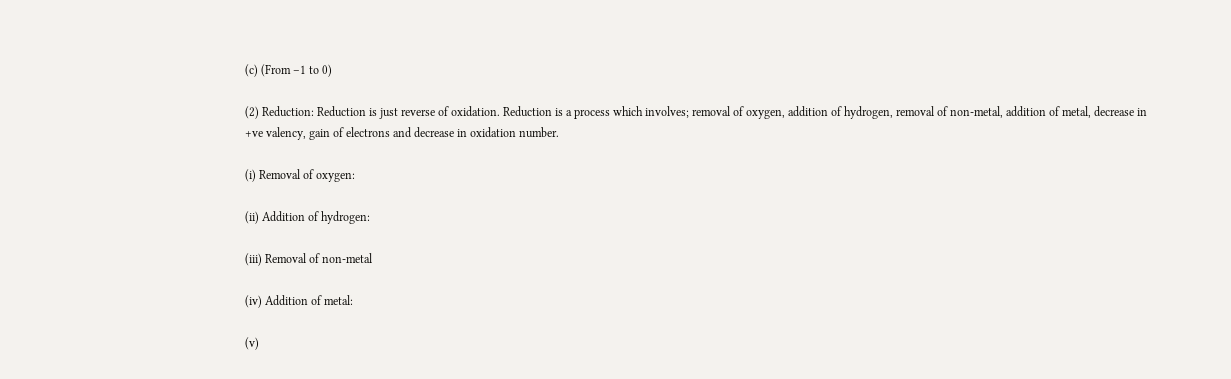(c) (From –1 to 0)

(2) Reduction: Reduction is just reverse of oxidation. Reduction is a process which involves; removal of oxygen, addition of hydrogen, removal of non-metal, addition of metal, decrease in +ve valency, gain of electrons and decrease in oxidation number.

(i) Removal of oxygen:

(ii) Addition of hydrogen:

(iii) Removal of non-metal

(iv) Addition of metal:

(v)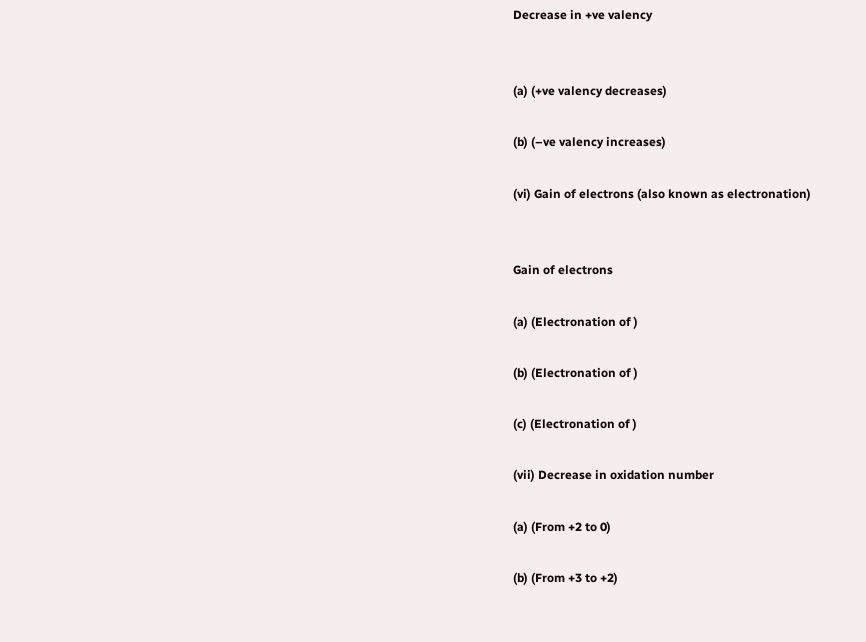Decrease in +ve valency


(a) (+ve valency decreases)

(b) (–ve valency increases)

(vi) Gain of electrons (also known as electronation)


Gain of electrons

(a) (Electronation of )

(b) (Electronation of )

(c) (Electronation of )

(vii) Decrease in oxidation number

(a) (From +2 to 0)

(b) (From +3 to +2)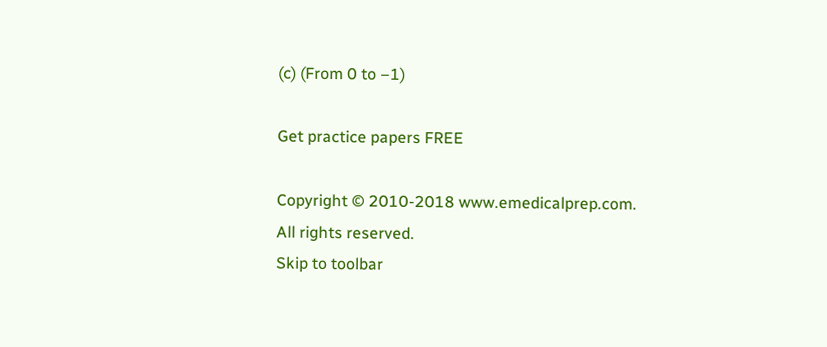(c) (From 0 to –1)

Get practice papers FREE

Copyright © 2010-2018 www.emedicalprep.com. All rights reserved.
Skip to toolbar